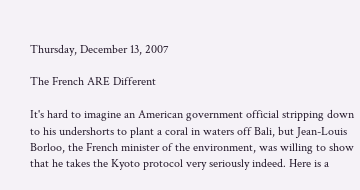Thursday, December 13, 2007

The French ARE Different

It's hard to imagine an American government official stripping down to his undershorts to plant a coral in waters off Bali, but Jean-Louis Borloo, the French minister of the environment, was willing to show that he takes the Kyoto protocol very seriously indeed. Here is a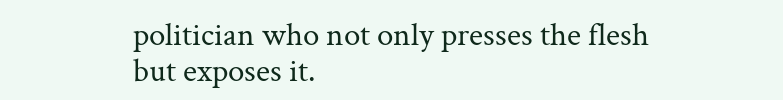politician who not only presses the flesh but exposes it.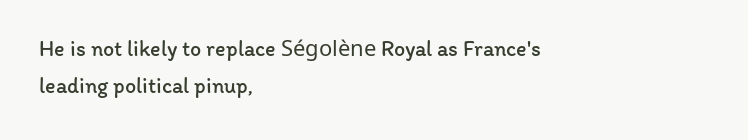He is not likely to replace Ségolène Royal as France's leading political pinup,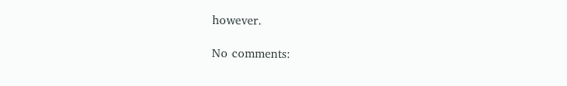however.

No comments: